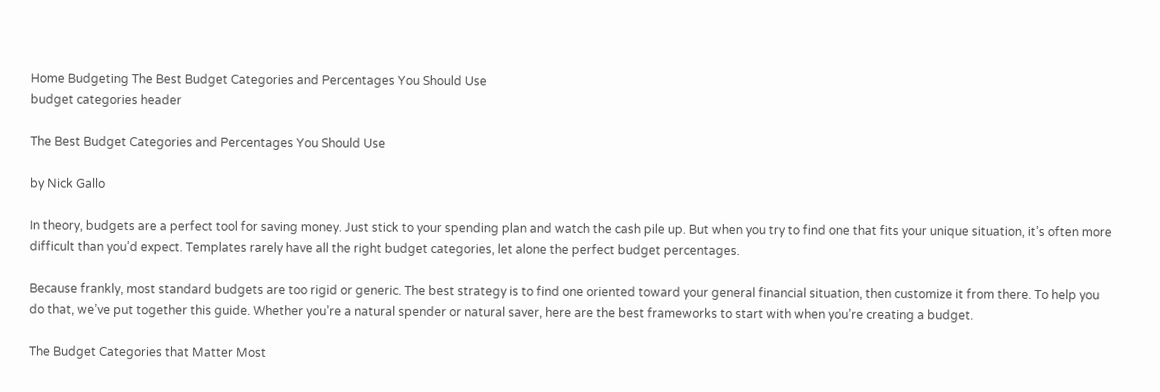Home Budgeting The Best Budget Categories and Percentages You Should Use
budget categories header

The Best Budget Categories and Percentages You Should Use

by Nick Gallo

In theory, budgets are a perfect tool for saving money. Just stick to your spending plan and watch the cash pile up. But when you try to find one that fits your unique situation, it’s often more difficult than you’d expect. Templates rarely have all the right budget categories, let alone the perfect budget percentages.

Because frankly, most standard budgets are too rigid or generic. The best strategy is to find one oriented toward your general financial situation, then customize it from there. To help you do that, we’ve put together this guide. Whether you’re a natural spender or natural saver, here are the best frameworks to start with when you’re creating a budget.

The Budget Categories that Matter Most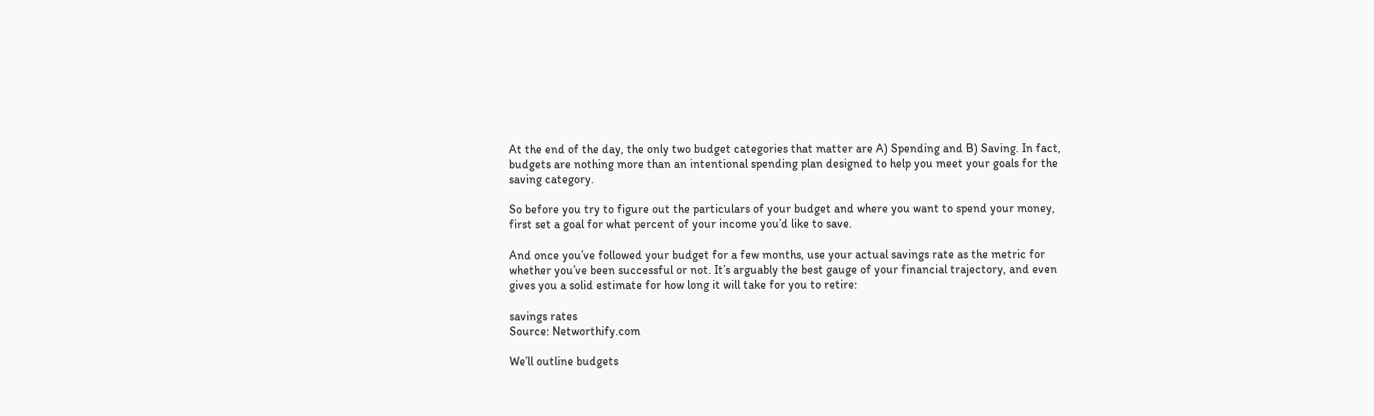At the end of the day, the only two budget categories that matter are A) Spending and B) Saving. In fact, budgets are nothing more than an intentional spending plan designed to help you meet your goals for the saving category.

So before you try to figure out the particulars of your budget and where you want to spend your money, first set a goal for what percent of your income you’d like to save.

And once you’ve followed your budget for a few months, use your actual savings rate as the metric for whether you’ve been successful or not. It’s arguably the best gauge of your financial trajectory, and even gives you a solid estimate for how long it will take for you to retire:

savings rates
Source: Networthify.com

We’ll outline budgets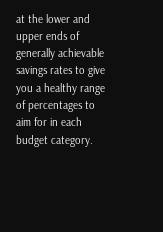at the lower and upper ends of generally achievable savings rates to give you a healthy range of percentages to aim for in each budget category.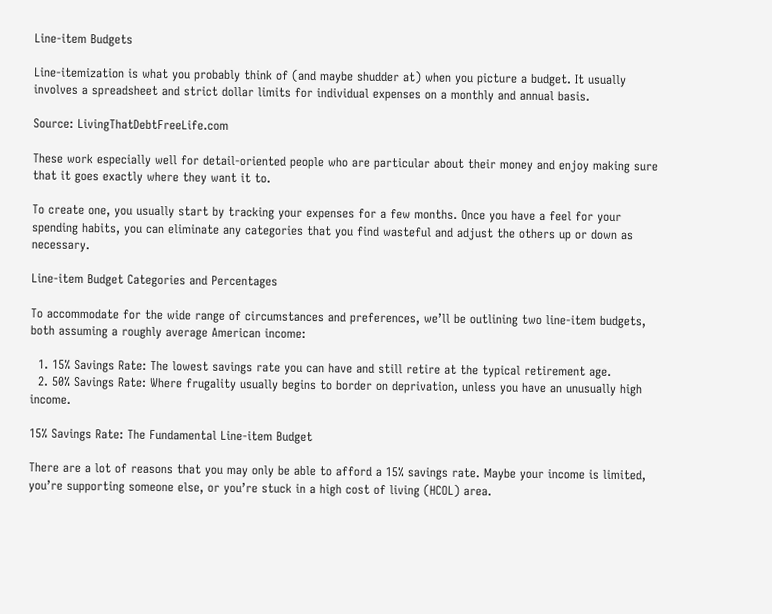Line-item Budgets

Line-itemization is what you probably think of (and maybe shudder at) when you picture a budget. It usually involves a spreadsheet and strict dollar limits for individual expenses on a monthly and annual basis.

Source: LivingThatDebtFreeLife.com

These work especially well for detail-oriented people who are particular about their money and enjoy making sure that it goes exactly where they want it to.

To create one, you usually start by tracking your expenses for a few months. Once you have a feel for your spending habits, you can eliminate any categories that you find wasteful and adjust the others up or down as necessary.

Line-item Budget Categories and Percentages

To accommodate for the wide range of circumstances and preferences, we’ll be outlining two line-item budgets, both assuming a roughly average American income:

  1. 15% Savings Rate: The lowest savings rate you can have and still retire at the typical retirement age.
  2. 50% Savings Rate: Where frugality usually begins to border on deprivation, unless you have an unusually high income.

15% Savings Rate: The Fundamental Line-item Budget

There are a lot of reasons that you may only be able to afford a 15% savings rate. Maybe your income is limited, you’re supporting someone else, or you’re stuck in a high cost of living (HCOL) area.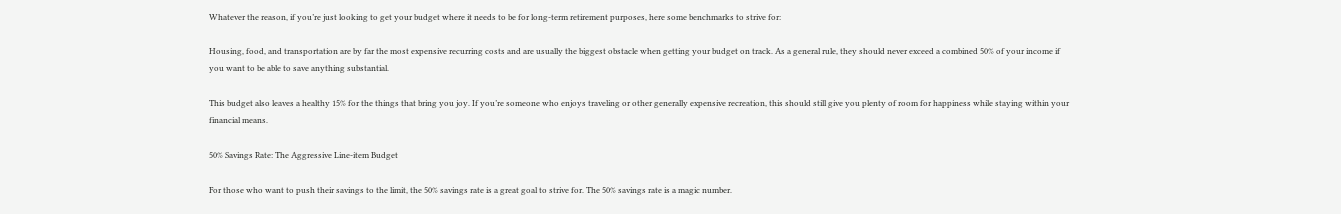Whatever the reason, if you’re just looking to get your budget where it needs to be for long-term retirement purposes, here some benchmarks to strive for:

Housing, food, and transportation are by far the most expensive recurring costs and are usually the biggest obstacle when getting your budget on track. As a general rule, they should never exceed a combined 50% of your income if you want to be able to save anything substantial.

This budget also leaves a healthy 15% for the things that bring you joy. If you’re someone who enjoys traveling or other generally expensive recreation, this should still give you plenty of room for happiness while staying within your financial means.

50% Savings Rate: The Aggressive Line-item Budget

For those who want to push their savings to the limit, the 50% savings rate is a great goal to strive for. The 50% savings rate is a magic number.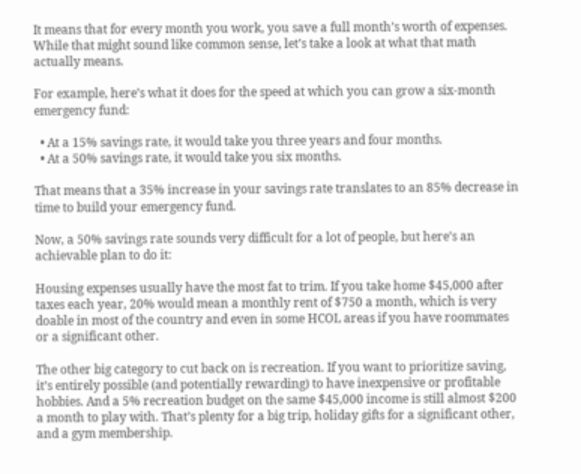It means that for every month you work, you save a full month’s worth of expenses. While that might sound like common sense, let’s take a look at what that math actually means.

For example, here’s what it does for the speed at which you can grow a six-month emergency fund:

  • At a 15% savings rate, it would take you three years and four months.
  • At a 50% savings rate, it would take you six months.

That means that a 35% increase in your savings rate translates to an 85% decrease in time to build your emergency fund.

Now, a 50% savings rate sounds very difficult for a lot of people, but here’s an achievable plan to do it:

Housing expenses usually have the most fat to trim. If you take home $45,000 after taxes each year, 20% would mean a monthly rent of $750 a month, which is very doable in most of the country and even in some HCOL areas if you have roommates or a significant other.

The other big category to cut back on is recreation. If you want to prioritize saving, it’s entirely possible (and potentially rewarding) to have inexpensive or profitable hobbies. And a 5% recreation budget on the same $45,000 income is still almost $200 a month to play with. That’s plenty for a big trip, holiday gifts for a significant other, and a gym membership.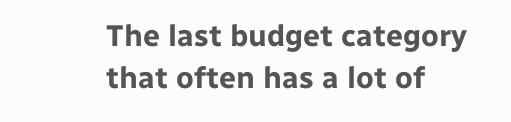The last budget category that often has a lot of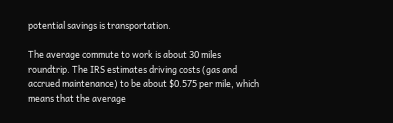potential savings is transportation.

The average commute to work is about 30 miles roundtrip. The IRS estimates driving costs (gas and accrued maintenance) to be about $0.575 per mile, which means that the average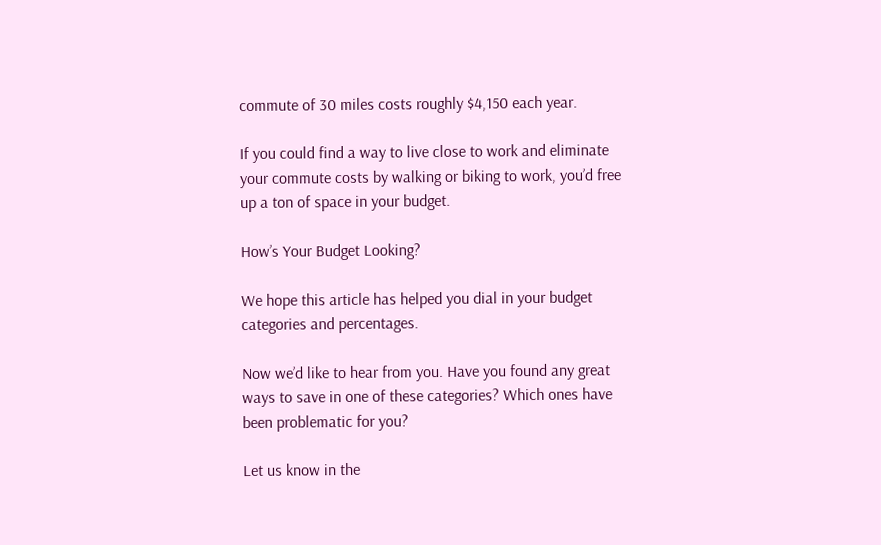commute of 30 miles costs roughly $4,150 each year.

If you could find a way to live close to work and eliminate your commute costs by walking or biking to work, you’d free up a ton of space in your budget.

How’s Your Budget Looking?

We hope this article has helped you dial in your budget categories and percentages.

Now we’d like to hear from you. Have you found any great ways to save in one of these categories? Which ones have been problematic for you?

Let us know in the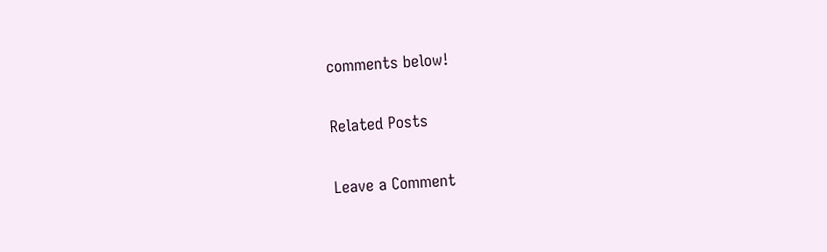comments below!

Related Posts

Leave a Comment